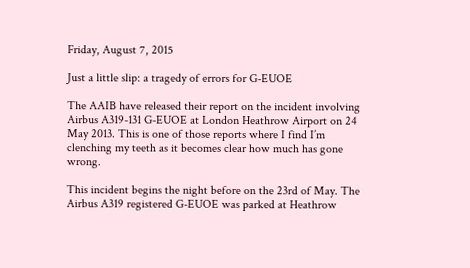Friday, August 7, 2015

Just a little slip: a tragedy of errors for G-EUOE

The AAIB have released their report on the incident involving Airbus A319-131 G-EUOE at London Heathrow Airport on 24 May 2013. This is one of those reports where I find I’m clenching my teeth as it becomes clear how much has gone wrong.

This incident begins the night before on the 23rd of May. The Airbus A319 registered G-EUOE was parked at Heathrow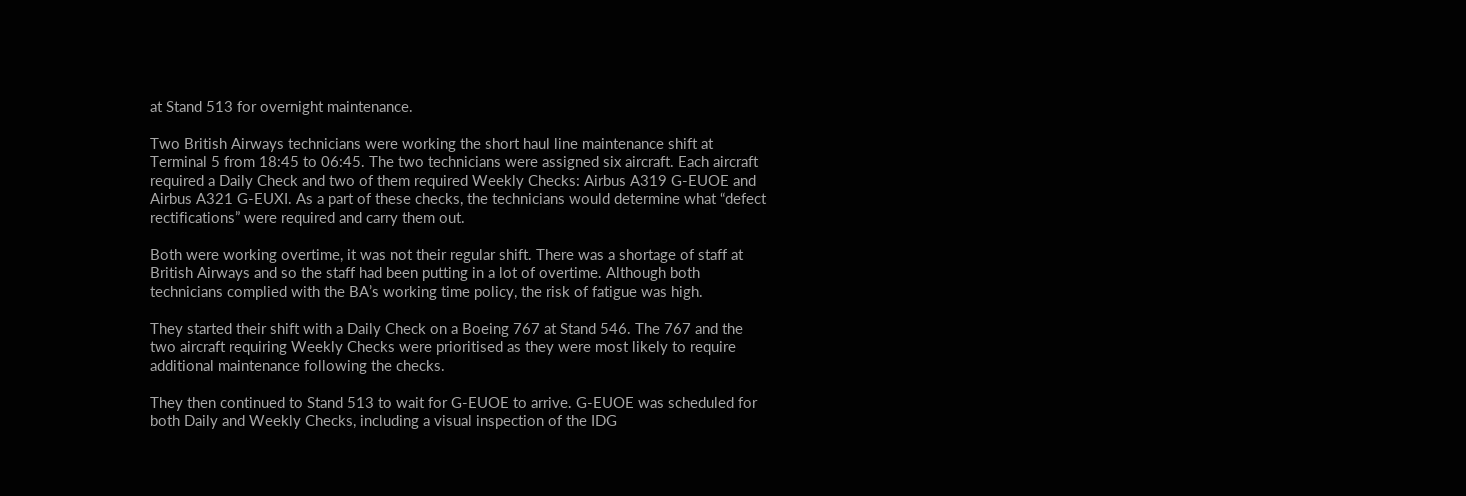at Stand 513 for overnight maintenance.

Two British Airways technicians were working the short haul line maintenance shift at Terminal 5 from 18:45 to 06:45. The two technicians were assigned six aircraft. Each aircraft required a Daily Check and two of them required Weekly Checks: Airbus A319 G-EUOE and Airbus A321 G-EUXI. As a part of these checks, the technicians would determine what “defect rectifications” were required and carry them out.

Both were working overtime, it was not their regular shift. There was a shortage of staff at British Airways and so the staff had been putting in a lot of overtime. Although both technicians complied with the BA’s working time policy, the risk of fatigue was high.

They started their shift with a Daily Check on a Boeing 767 at Stand 546. The 767 and the two aircraft requiring Weekly Checks were prioritised as they were most likely to require additional maintenance following the checks.

They then continued to Stand 513 to wait for G-EUOE to arrive. G-EUOE was scheduled for both Daily and Weekly Checks, including a visual inspection of the IDG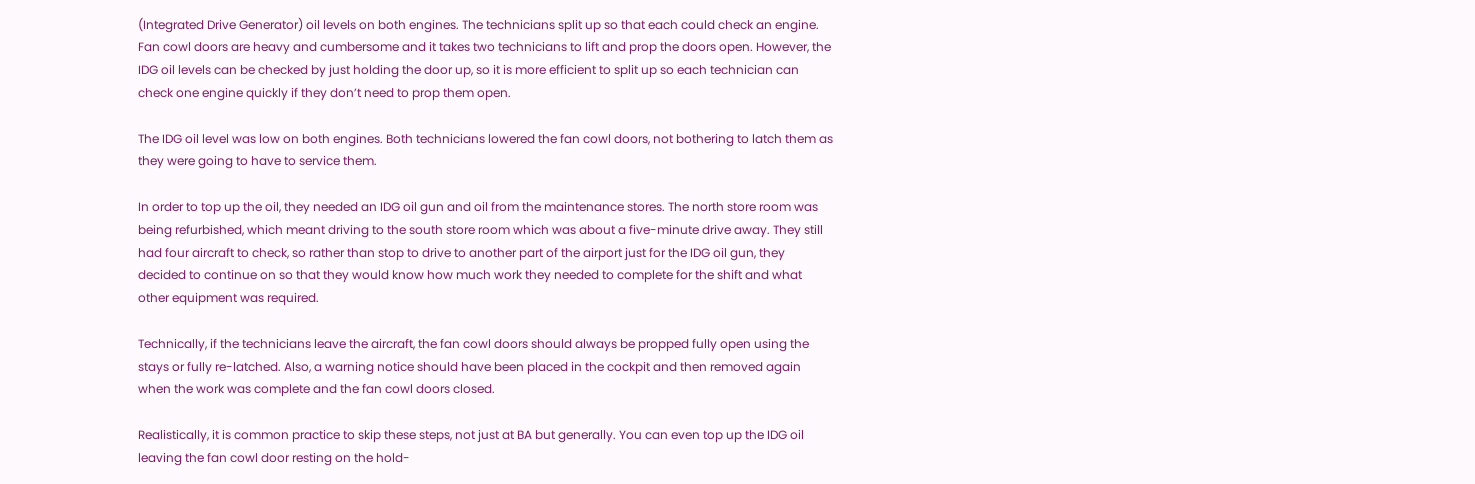(Integrated Drive Generator) oil levels on both engines. The technicians split up so that each could check an engine. Fan cowl doors are heavy and cumbersome and it takes two technicians to lift and prop the doors open. However, the IDG oil levels can be checked by just holding the door up, so it is more efficient to split up so each technician can check one engine quickly if they don’t need to prop them open.

The IDG oil level was low on both engines. Both technicians lowered the fan cowl doors, not bothering to latch them as they were going to have to service them.

In order to top up the oil, they needed an IDG oil gun and oil from the maintenance stores. The north store room was being refurbished, which meant driving to the south store room which was about a five-minute drive away. They still had four aircraft to check, so rather than stop to drive to another part of the airport just for the IDG oil gun, they decided to continue on so that they would know how much work they needed to complete for the shift and what other equipment was required.

Technically, if the technicians leave the aircraft, the fan cowl doors should always be propped fully open using the stays or fully re-latched. Also, a warning notice should have been placed in the cockpit and then removed again when the work was complete and the fan cowl doors closed.

Realistically, it is common practice to skip these steps, not just at BA but generally. You can even top up the IDG oil leaving the fan cowl door resting on the hold-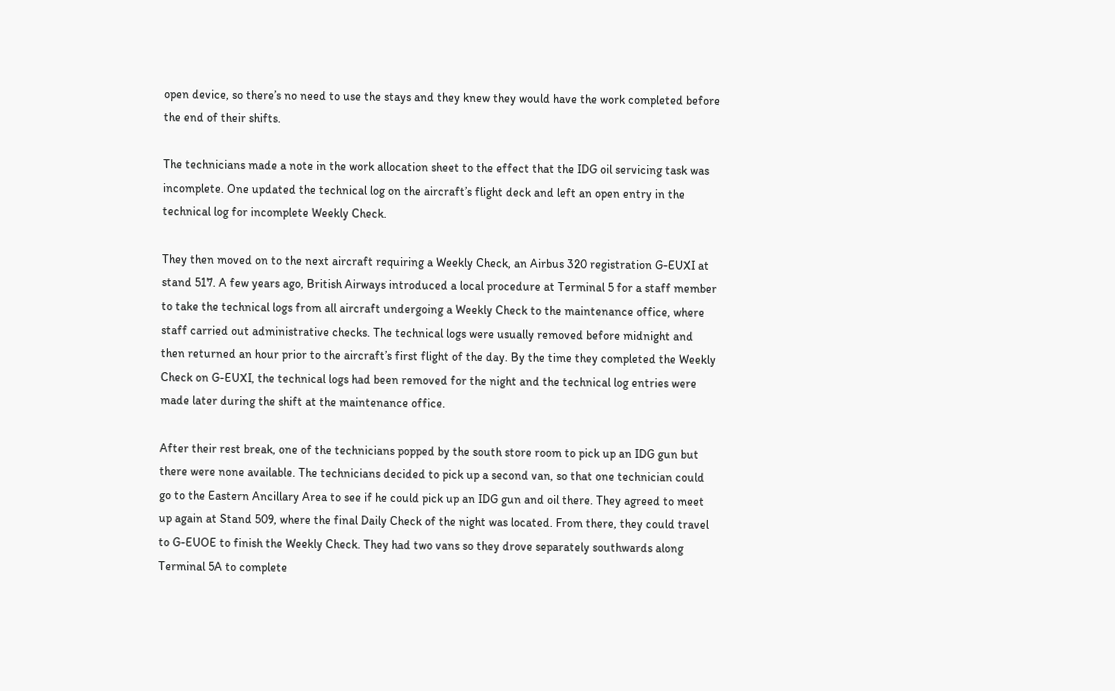open device, so there’s no need to use the stays and they knew they would have the work completed before the end of their shifts.

The technicians made a note in the work allocation sheet to the effect that the IDG oil servicing task was incomplete. One updated the technical log on the aircraft’s flight deck and left an open entry in the technical log for incomplete Weekly Check.

They then moved on to the next aircraft requiring a Weekly Check, an Airbus 320 registration G-EUXI at stand 517. A few years ago, British Airways introduced a local procedure at Terminal 5 for a staff member to take the technical logs from all aircraft undergoing a Weekly Check to the maintenance office, where staff carried out administrative checks. The technical logs were usually removed before midnight and then returned an hour prior to the aircraft’s first flight of the day. By the time they completed the Weekly Check on G-EUXI, the technical logs had been removed for the night and the technical log entries were made later during the shift at the maintenance office.

After their rest break, one of the technicians popped by the south store room to pick up an IDG gun but there were none available. The technicians decided to pick up a second van, so that one technician could go to the Eastern Ancillary Area to see if he could pick up an IDG gun and oil there. They agreed to meet up again at Stand 509, where the final Daily Check of the night was located. From there, they could travel to G-EUOE to finish the Weekly Check. They had two vans so they drove separately southwards along Terminal 5A to complete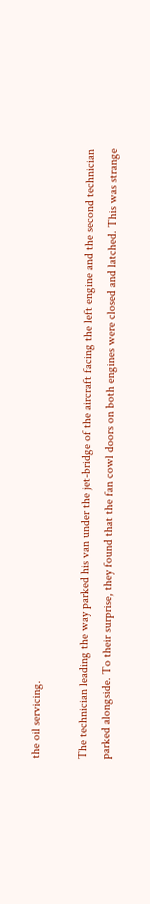the oil servicing.

The technician leading the way parked his van under the jet-bridge of the aircraft facing the left engine and the second technician parked alongside. To their surprise, they found that the fan cowl doors on both engines were closed and latched. This was strange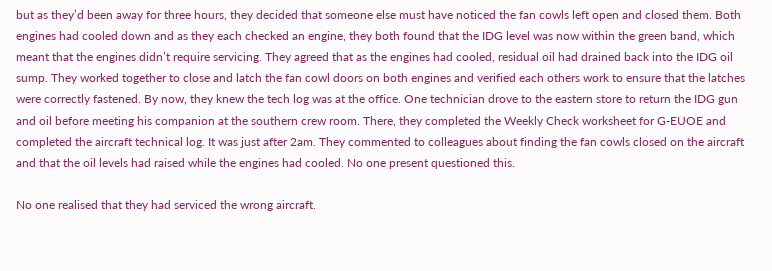but as they’d been away for three hours, they decided that someone else must have noticed the fan cowls left open and closed them. Both engines had cooled down and as they each checked an engine, they both found that the IDG level was now within the green band, which meant that the engines didn’t require servicing. They agreed that as the engines had cooled, residual oil had drained back into the IDG oil sump. They worked together to close and latch the fan cowl doors on both engines and verified each others work to ensure that the latches were correctly fastened. By now, they knew the tech log was at the office. One technician drove to the eastern store to return the IDG gun and oil before meeting his companion at the southern crew room. There, they completed the Weekly Check worksheet for G-EUOE and completed the aircraft technical log. It was just after 2am. They commented to colleagues about finding the fan cowls closed on the aircraft and that the oil levels had raised while the engines had cooled. No one present questioned this.

No one realised that they had serviced the wrong aircraft.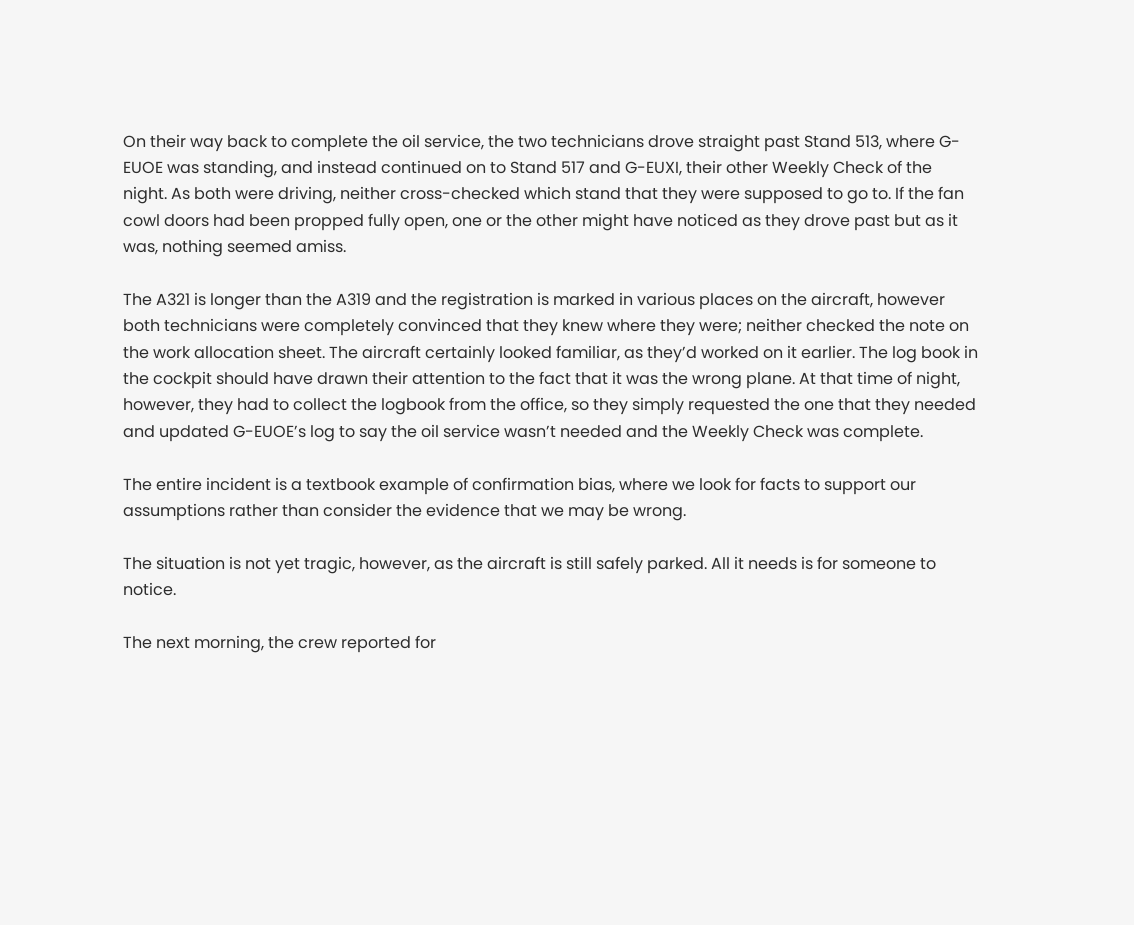On their way back to complete the oil service, the two technicians drove straight past Stand 513, where G-EUOE was standing, and instead continued on to Stand 517 and G-EUXI, their other Weekly Check of the night. As both were driving, neither cross-checked which stand that they were supposed to go to. If the fan cowl doors had been propped fully open, one or the other might have noticed as they drove past but as it was, nothing seemed amiss.

The A321 is longer than the A319 and the registration is marked in various places on the aircraft, however both technicians were completely convinced that they knew where they were; neither checked the note on the work allocation sheet. The aircraft certainly looked familiar, as they’d worked on it earlier. The log book in the cockpit should have drawn their attention to the fact that it was the wrong plane. At that time of night, however, they had to collect the logbook from the office, so they simply requested the one that they needed and updated G-EUOE’s log to say the oil service wasn’t needed and the Weekly Check was complete.

The entire incident is a textbook example of confirmation bias, where we look for facts to support our assumptions rather than consider the evidence that we may be wrong.

The situation is not yet tragic, however, as the aircraft is still safely parked. All it needs is for someone to notice.

The next morning, the crew reported for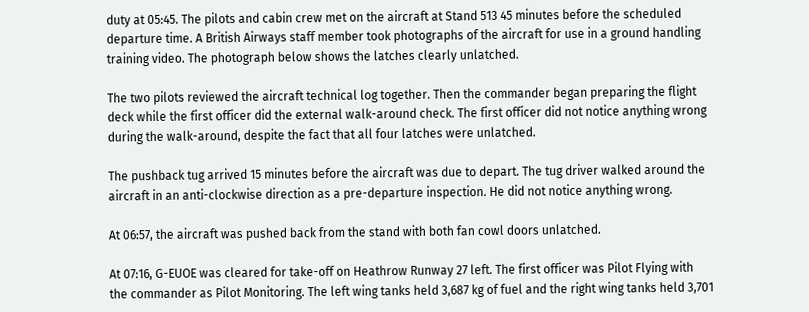duty at 05:45. The pilots and cabin crew met on the aircraft at Stand 513 45 minutes before the scheduled departure time. A British Airways staff member took photographs of the aircraft for use in a ground handling training video. The photograph below shows the latches clearly unlatched.

The two pilots reviewed the aircraft technical log together. Then the commander began preparing the flight deck while the first officer did the external walk-around check. The first officer did not notice anything wrong during the walk-around, despite the fact that all four latches were unlatched.

The pushback tug arrived 15 minutes before the aircraft was due to depart. The tug driver walked around the aircraft in an anti-clockwise direction as a pre-departure inspection. He did not notice anything wrong.

At 06:57, the aircraft was pushed back from the stand with both fan cowl doors unlatched.

At 07:16, G-EUOE was cleared for take-off on Heathrow Runway 27 left. The first officer was Pilot Flying with the commander as Pilot Monitoring. The left wing tanks held 3,687 kg of fuel and the right wing tanks held 3,701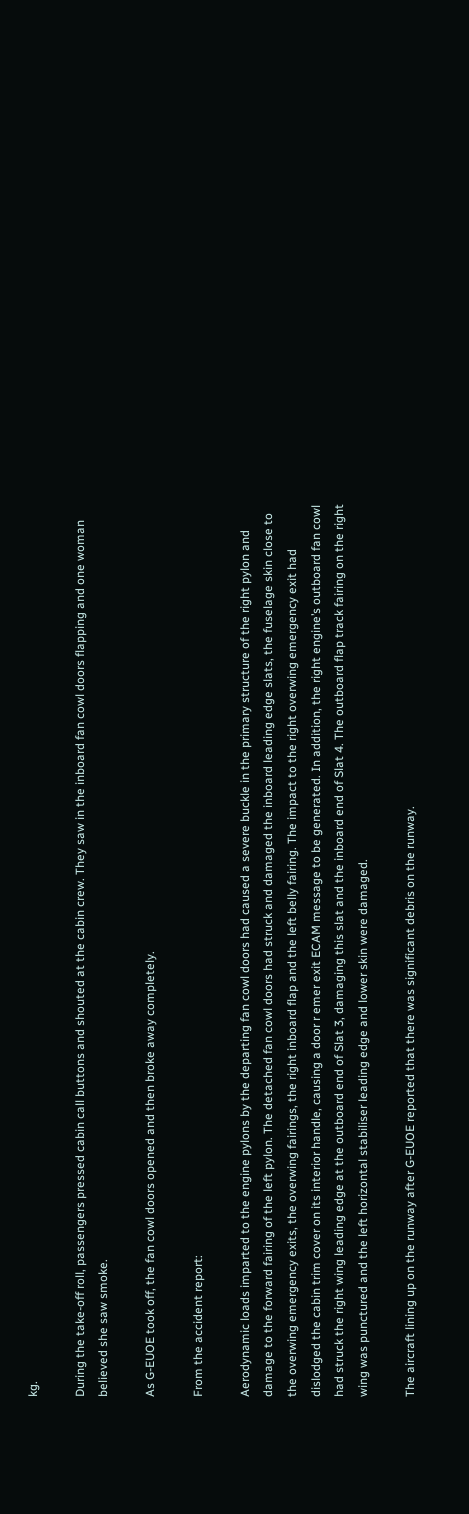kg.

During the take-off roll, passengers pressed cabin call buttons and shouted at the cabin crew. They saw in the inboard fan cowl doors flapping and one woman believed she saw smoke.

As G-EUOE took off, the fan cowl doors opened and then broke away completely.

From the accident report:

Aerodynamic loads imparted to the engine pylons by the departing fan cowl doors had caused a severe buckle in the primary structure of the right pylon and damage to the forward fairing of the left pylon. The detached fan cowl doors had struck and damaged the inboard leading edge slats, the fuselage skin close to the overwing emergency exits, the overwing fairings, the right inboard flap and the left belly fairing. The impact to the right overwing emergency exit had dislodged the cabin trim cover on its interior handle, causing a door r emer exit ECAM message to be generated. In addition, the right engine’s outboard fan cowl had struck the right wing leading edge at the outboard end of Slat 3, damaging this slat and the inboard end of Slat 4. The outboard flap track fairing on the right wing was punctured and the left horizontal stabiliser leading edge and lower skin were damaged.

The aircraft lining up on the runway after G-EUOE reported that there was significant debris on the runway.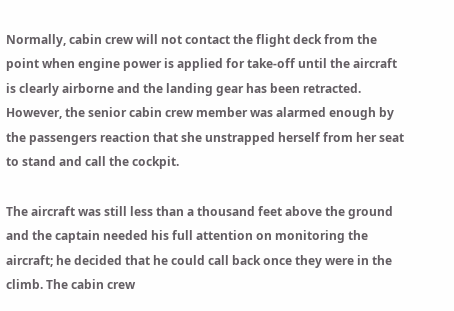Normally, cabin crew will not contact the flight deck from the point when engine power is applied for take-off until the aircraft is clearly airborne and the landing gear has been retracted. However, the senior cabin crew member was alarmed enough by the passengers reaction that she unstrapped herself from her seat to stand and call the cockpit.

The aircraft was still less than a thousand feet above the ground and the captain needed his full attention on monitoring the aircraft; he decided that he could call back once they were in the climb. The cabin crew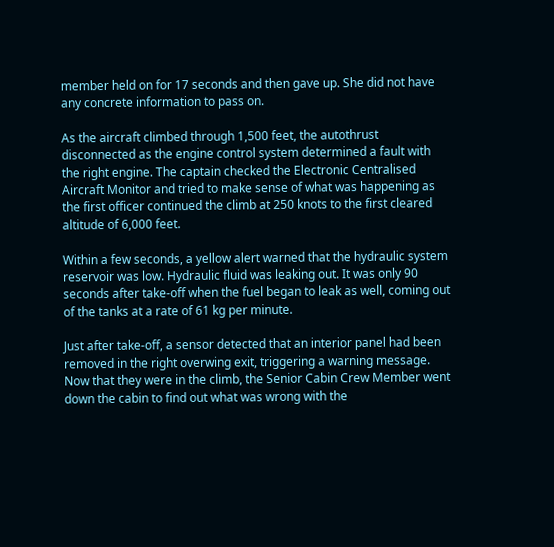member held on for 17 seconds and then gave up. She did not have any concrete information to pass on.

As the aircraft climbed through 1,500 feet, the autothrust disconnected as the engine control system determined a fault with the right engine. The captain checked the Electronic Centralised Aircraft Monitor and tried to make sense of what was happening as the first officer continued the climb at 250 knots to the first cleared altitude of 6,000 feet.

Within a few seconds, a yellow alert warned that the hydraulic system reservoir was low. Hydraulic fluid was leaking out. It was only 90 seconds after take-off when the fuel began to leak as well, coming out of the tanks at a rate of 61 kg per minute.

Just after take-off, a sensor detected that an interior panel had been removed in the right overwing exit, triggering a warning message. Now that they were in the climb, the Senior Cabin Crew Member went down the cabin to find out what was wrong with the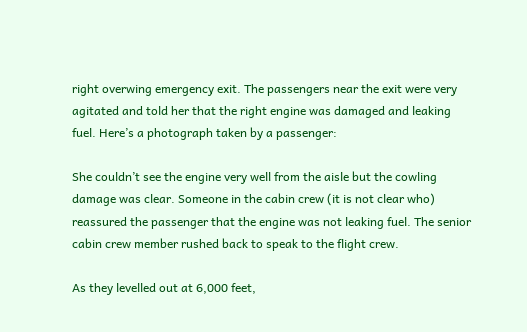right overwing emergency exit. The passengers near the exit were very agitated and told her that the right engine was damaged and leaking fuel. Here’s a photograph taken by a passenger:

She couldn’t see the engine very well from the aisle but the cowling damage was clear. Someone in the cabin crew (it is not clear who) reassured the passenger that the engine was not leaking fuel. The senior cabin crew member rushed back to speak to the flight crew.

As they levelled out at 6,000 feet,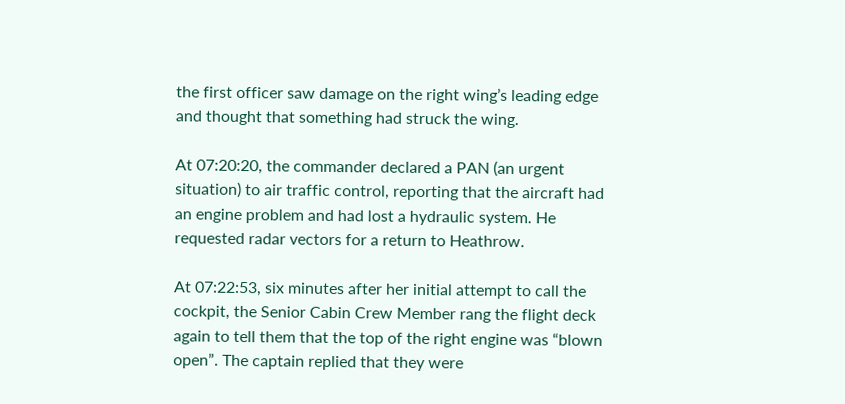the first officer saw damage on the right wing’s leading edge and thought that something had struck the wing.

At 07:20:20, the commander declared a PAN (an urgent situation) to air traffic control, reporting that the aircraft had an engine problem and had lost a hydraulic system. He requested radar vectors for a return to Heathrow.

At 07:22:53, six minutes after her initial attempt to call the cockpit, the Senior Cabin Crew Member rang the flight deck again to tell them that the top of the right engine was “blown open”. The captain replied that they were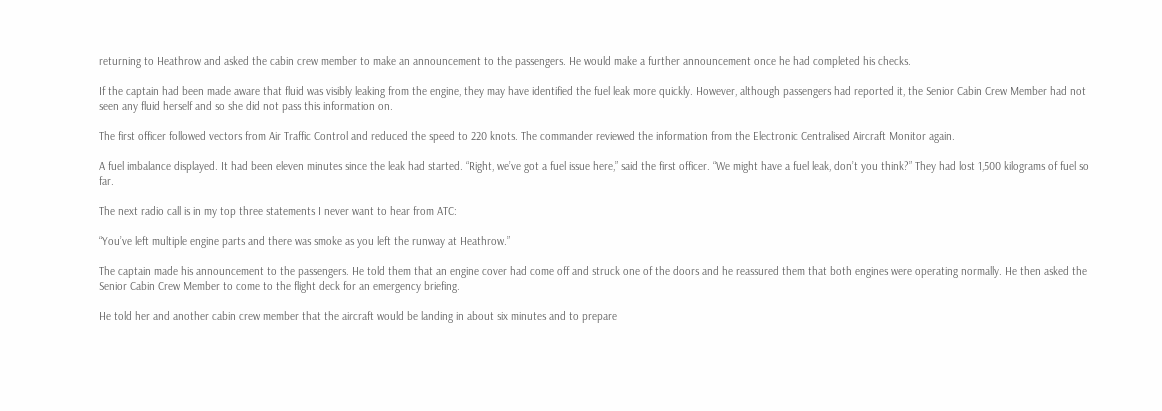returning to Heathrow and asked the cabin crew member to make an announcement to the passengers. He would make a further announcement once he had completed his checks.

If the captain had been made aware that fluid was visibly leaking from the engine, they may have identified the fuel leak more quickly. However, although passengers had reported it, the Senior Cabin Crew Member had not seen any fluid herself and so she did not pass this information on.

The first officer followed vectors from Air Traffic Control and reduced the speed to 220 knots. The commander reviewed the information from the Electronic Centralised Aircraft Monitor again.

A fuel imbalance displayed. It had been eleven minutes since the leak had started. “Right, we’ve got a fuel issue here,” said the first officer. “We might have a fuel leak, don’t you think?” They had lost 1,500 kilograms of fuel so far.

The next radio call is in my top three statements I never want to hear from ATC:

“You’ve left multiple engine parts and there was smoke as you left the runway at Heathrow.”

The captain made his announcement to the passengers. He told them that an engine cover had come off and struck one of the doors and he reassured them that both engines were operating normally. He then asked the Senior Cabin Crew Member to come to the flight deck for an emergency briefing.

He told her and another cabin crew member that the aircraft would be landing in about six minutes and to prepare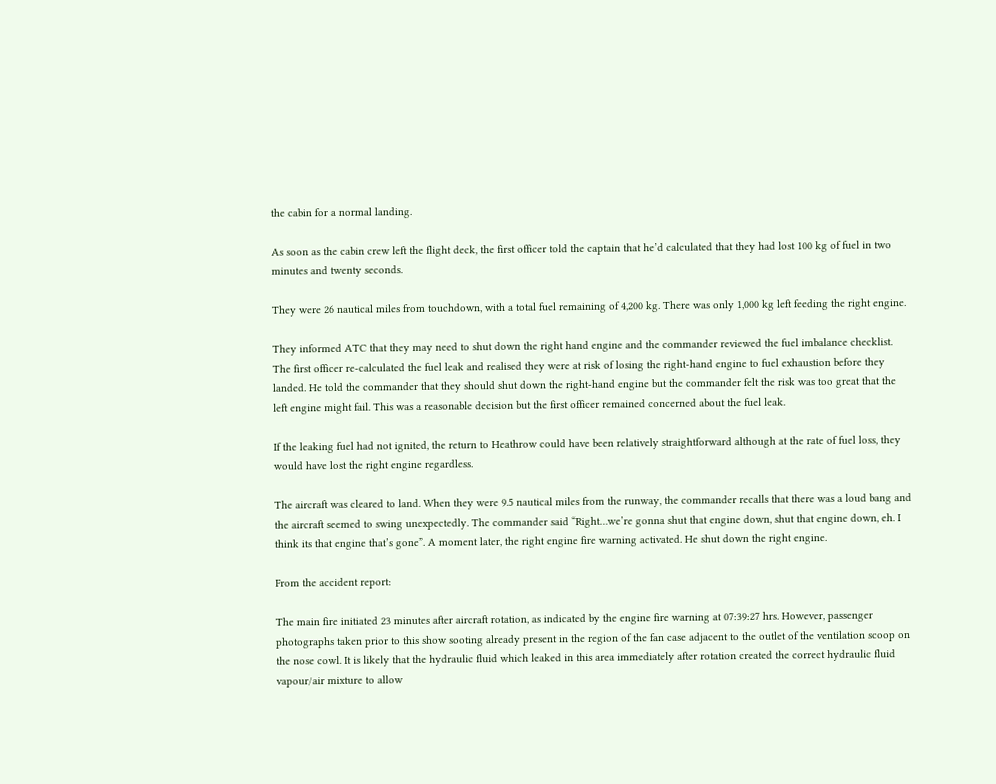the cabin for a normal landing.

As soon as the cabin crew left the flight deck, the first officer told the captain that he’d calculated that they had lost 100 kg of fuel in two minutes and twenty seconds.

They were 26 nautical miles from touchdown, with a total fuel remaining of 4,200 kg. There was only 1,000 kg left feeding the right engine.

They informed ATC that they may need to shut down the right hand engine and the commander reviewed the fuel imbalance checklist. The first officer re-calculated the fuel leak and realised they were at risk of losing the right-hand engine to fuel exhaustion before they landed. He told the commander that they should shut down the right-hand engine but the commander felt the risk was too great that the left engine might fail. This was a reasonable decision but the first officer remained concerned about the fuel leak.

If the leaking fuel had not ignited, the return to Heathrow could have been relatively straightforward although at the rate of fuel loss, they would have lost the right engine regardless.

The aircraft was cleared to land. When they were 9.5 nautical miles from the runway, the commander recalls that there was a loud bang and the aircraft seemed to swing unexpectedly. The commander said “Right…we’re gonna shut that engine down, shut that engine down, eh. I think its that engine that’s gone”. A moment later, the right engine fire warning activated. He shut down the right engine.

From the accident report:

The main fire initiated 23 minutes after aircraft rotation, as indicated by the engine fire warning at 07:39:27 hrs. However, passenger photographs taken prior to this show sooting already present in the region of the fan case adjacent to the outlet of the ventilation scoop on the nose cowl. It is likely that the hydraulic fluid which leaked in this area immediately after rotation created the correct hydraulic fluid vapour/air mixture to allow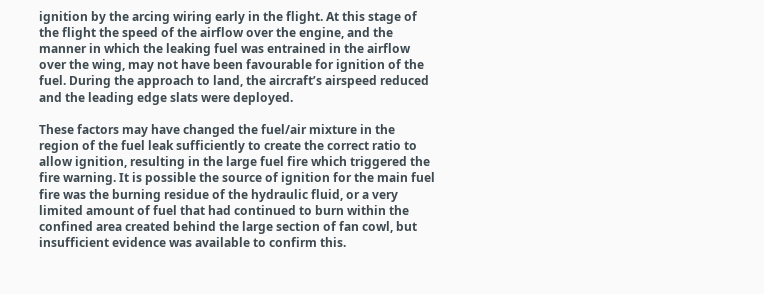ignition by the arcing wiring early in the flight. At this stage of the flight the speed of the airflow over the engine, and the manner in which the leaking fuel was entrained in the airflow over the wing, may not have been favourable for ignition of the fuel. During the approach to land, the aircraft’s airspeed reduced and the leading edge slats were deployed.

These factors may have changed the fuel/air mixture in the region of the fuel leak sufficiently to create the correct ratio to allow ignition, resulting in the large fuel fire which triggered the fire warning. It is possible the source of ignition for the main fuel fire was the burning residue of the hydraulic fluid, or a very limited amount of fuel that had continued to burn within the confined area created behind the large section of fan cowl, but insufficient evidence was available to confirm this.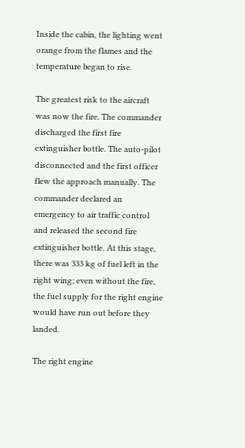Inside the cabin, the lighting went orange from the flames and the temperature began to rise.

The greatest risk to the aircraft was now the fire. The commander discharged the first fire extinguisher bottle. The auto-pilot disconnected and the first officer flew the approach manually. The commander declared an emergency to air traffic control and released the second fire extinguisher bottle. At this stage, there was 333 kg of fuel left in the right wing; even without the fire, the fuel supply for the right engine would have run out before they landed.

The right engine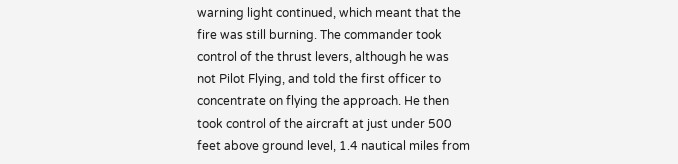warning light continued, which meant that the fire was still burning. The commander took control of the thrust levers, although he was not Pilot Flying, and told the first officer to concentrate on flying the approach. He then took control of the aircraft at just under 500 feet above ground level, 1.4 nautical miles from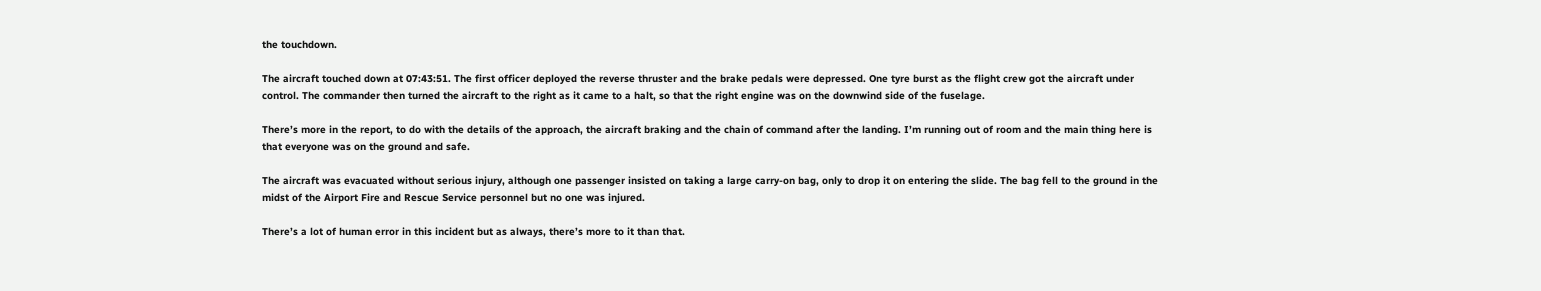the touchdown.

The aircraft touched down at 07:43:51. The first officer deployed the reverse thruster and the brake pedals were depressed. One tyre burst as the flight crew got the aircraft under control. The commander then turned the aircraft to the right as it came to a halt, so that the right engine was on the downwind side of the fuselage.

There’s more in the report, to do with the details of the approach, the aircraft braking and the chain of command after the landing. I’m running out of room and the main thing here is that everyone was on the ground and safe.

The aircraft was evacuated without serious injury, although one passenger insisted on taking a large carry-on bag, only to drop it on entering the slide. The bag fell to the ground in the midst of the Airport Fire and Rescue Service personnel but no one was injured.

There’s a lot of human error in this incident but as always, there’s more to it than that.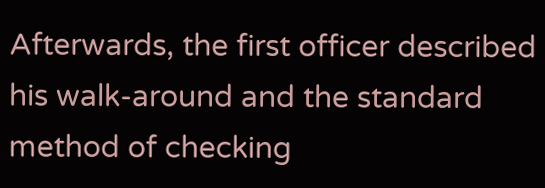Afterwards, the first officer described his walk-around and the standard method of checking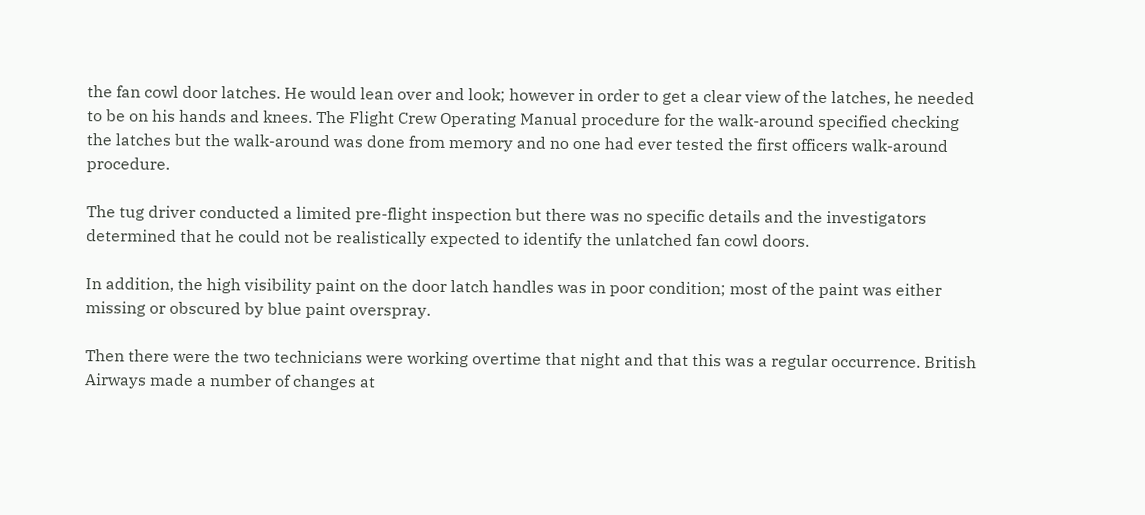the fan cowl door latches. He would lean over and look; however in order to get a clear view of the latches, he needed to be on his hands and knees. The Flight Crew Operating Manual procedure for the walk-around specified checking the latches but the walk-around was done from memory and no one had ever tested the first officers walk-around procedure.

The tug driver conducted a limited pre-flight inspection but there was no specific details and the investigators determined that he could not be realistically expected to identify the unlatched fan cowl doors.

In addition, the high visibility paint on the door latch handles was in poor condition; most of the paint was either missing or obscured by blue paint overspray.

Then there were the two technicians were working overtime that night and that this was a regular occurrence. British Airways made a number of changes at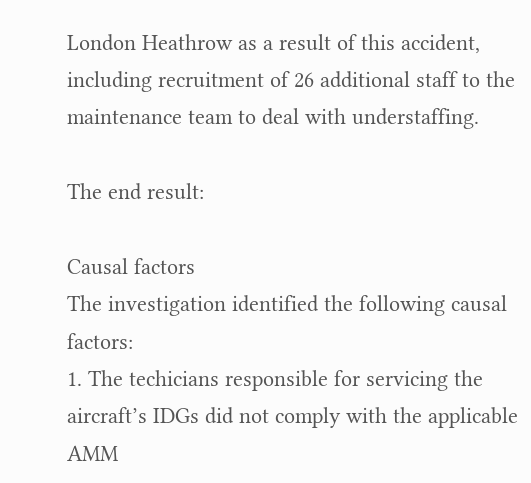London Heathrow as a result of this accident, including recruitment of 26 additional staff to the maintenance team to deal with understaffing.

The end result:

Causal factors
The investigation identified the following causal factors:
1. The techicians responsible for servicing the aircraft’s IDGs did not comply with the applicable AMM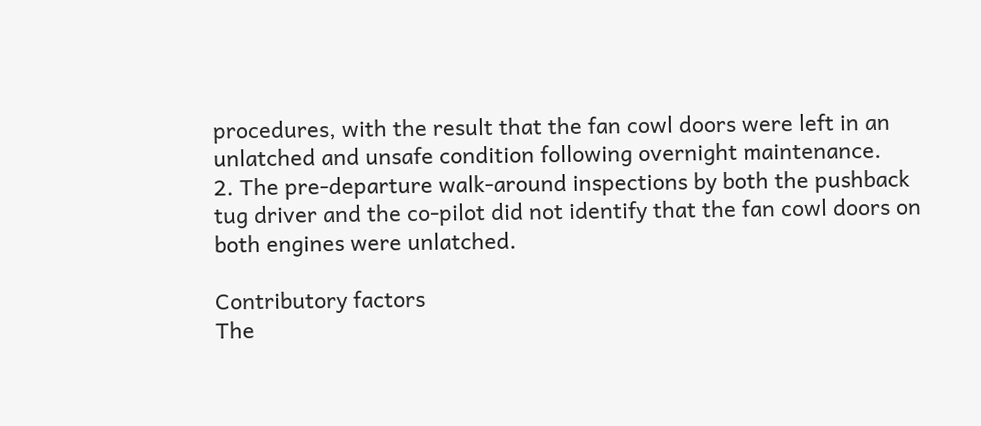procedures, with the result that the fan cowl doors were left in an unlatched and unsafe condition following overnight maintenance.
2. The pre-departure walk-around inspections by both the pushback tug driver and the co-pilot did not identify that the fan cowl doors on both engines were unlatched.

Contributory factors
The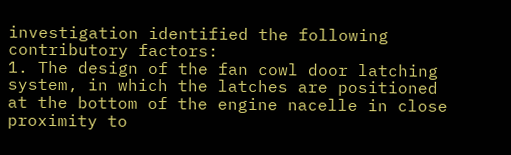investigation identified the following contributory factors:
1. The design of the fan cowl door latching system, in which the latches are positioned at the bottom of the engine nacelle in close proximity to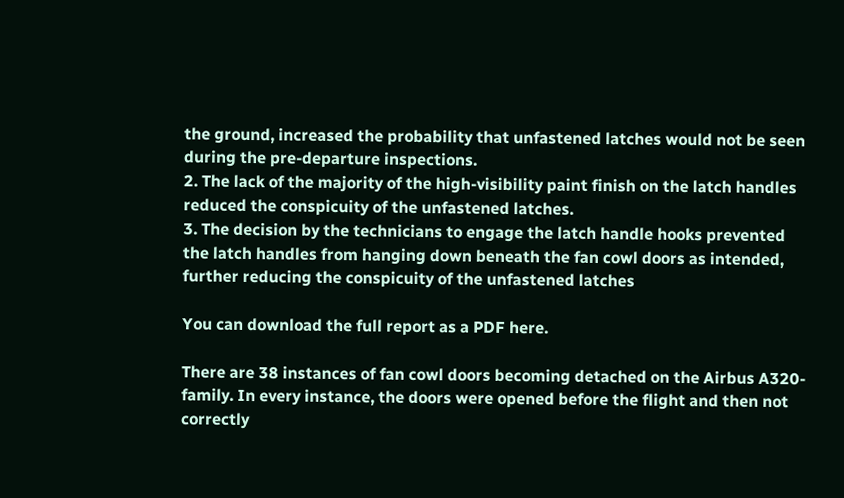the ground, increased the probability that unfastened latches would not be seen during the pre-departure inspections.
2. The lack of the majority of the high-visibility paint finish on the latch handles reduced the conspicuity of the unfastened latches.
3. The decision by the technicians to engage the latch handle hooks prevented the latch handles from hanging down beneath the fan cowl doors as intended, further reducing the conspicuity of the unfastened latches

You can download the full report as a PDF here.

There are 38 instances of fan cowl doors becoming detached on the Airbus A320-family. In every instance, the doors were opened before the flight and then not correctly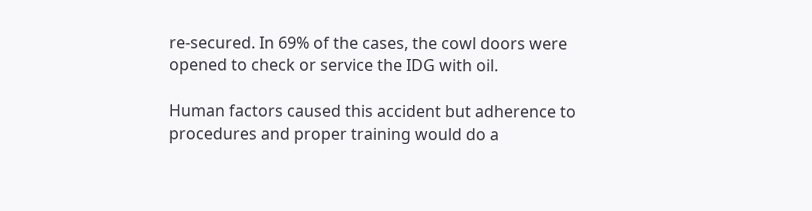re-secured. In 69% of the cases, the cowl doors were opened to check or service the IDG with oil.

Human factors caused this accident but adherence to procedures and proper training would do a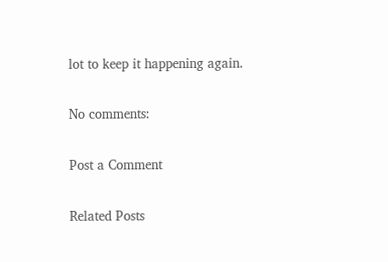lot to keep it happening again.

No comments:

Post a Comment

Related Posts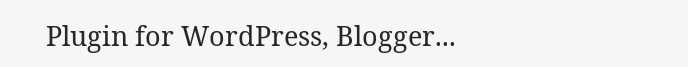Plugin for WordPress, Blogger...